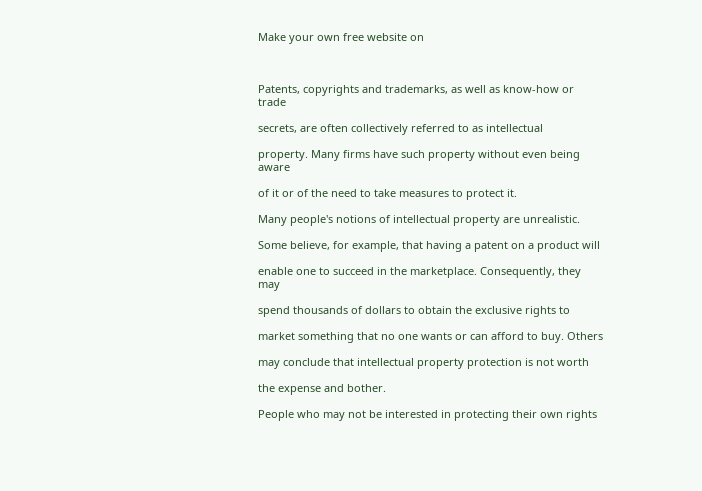Make your own free website on



Patents, copyrights and trademarks, as well as know-how or trade

secrets, are often collectively referred to as intellectual

property. Many firms have such property without even being aware

of it or of the need to take measures to protect it.

Many people's notions of intellectual property are unrealistic.

Some believe, for example, that having a patent on a product will

enable one to succeed in the marketplace. Consequently, they may

spend thousands of dollars to obtain the exclusive rights to

market something that no one wants or can afford to buy. Others

may conclude that intellectual property protection is not worth

the expense and bother.

People who may not be interested in protecting their own rights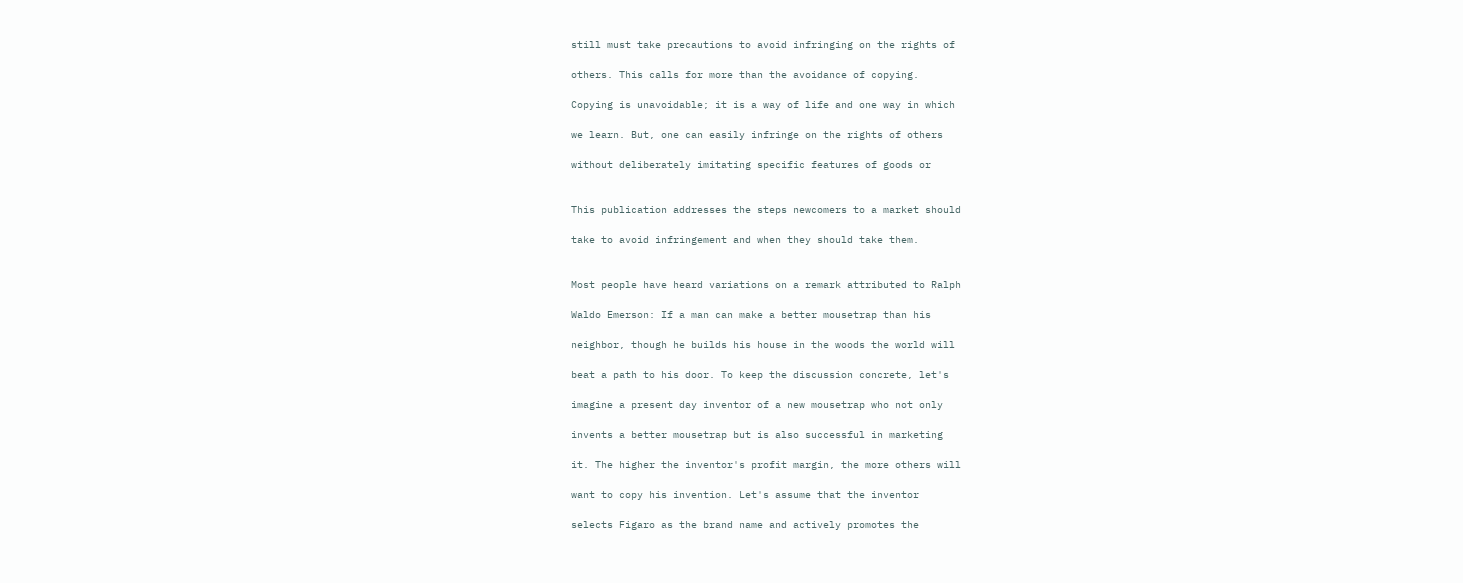still must take precautions to avoid infringing on the rights of

others. This calls for more than the avoidance of copying.

Copying is unavoidable; it is a way of life and one way in which

we learn. But, one can easily infringe on the rights of others

without deliberately imitating specific features of goods or


This publication addresses the steps newcomers to a market should

take to avoid infringement and when they should take them.


Most people have heard variations on a remark attributed to Ralph

Waldo Emerson: If a man can make a better mousetrap than his

neighbor, though he builds his house in the woods the world will

beat a path to his door. To keep the discussion concrete, let's

imagine a present day inventor of a new mousetrap who not only

invents a better mousetrap but is also successful in marketing

it. The higher the inventor's profit margin, the more others will

want to copy his invention. Let's assume that the inventor

selects Figaro as the brand name and actively promotes the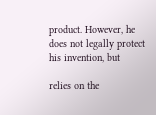product. However, he does not legally protect his invention, but

relies on the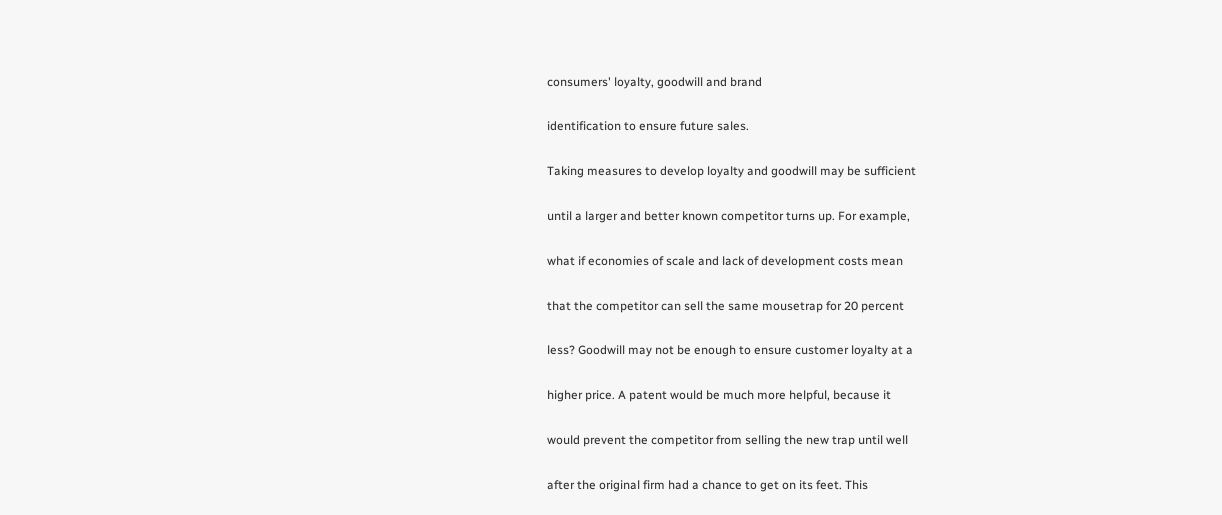consumers' loyalty, goodwill and brand

identification to ensure future sales.

Taking measures to develop loyalty and goodwill may be sufficient

until a larger and better known competitor turns up. For example,

what if economies of scale and lack of development costs mean

that the competitor can sell the same mousetrap for 20 percent

less? Goodwill may not be enough to ensure customer loyalty at a

higher price. A patent would be much more helpful, because it

would prevent the competitor from selling the new trap until well

after the original firm had a chance to get on its feet. This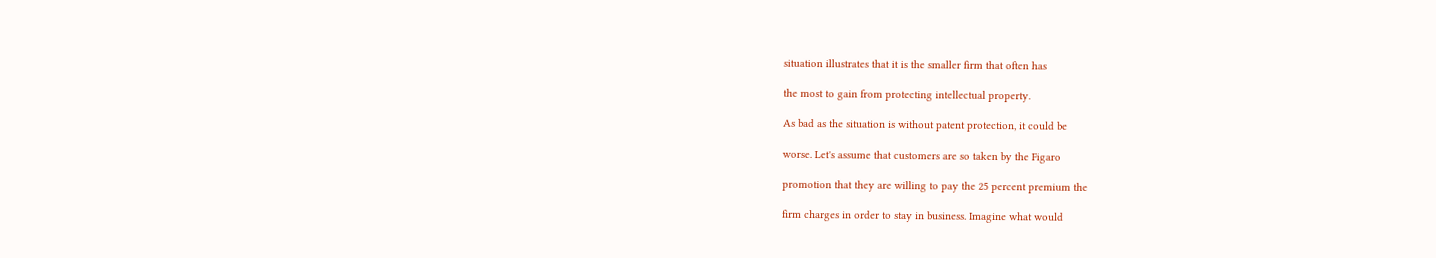situation illustrates that it is the smaller firm that often has

the most to gain from protecting intellectual property.

As bad as the situation is without patent protection, it could be

worse. Let's assume that customers are so taken by the Figaro

promotion that they are willing to pay the 25 percent premium the

firm charges in order to stay in business. Imagine what would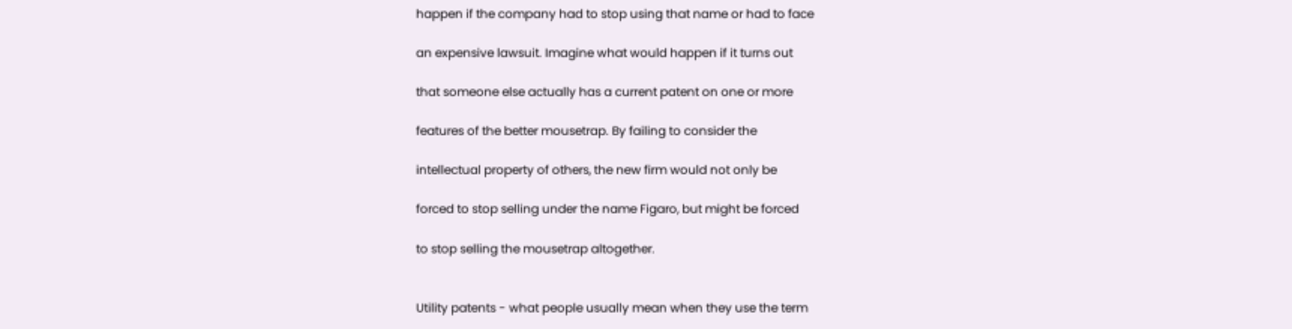happen if the company had to stop using that name or had to face

an expensive lawsuit. Imagine what would happen if it turns out

that someone else actually has a current patent on one or more

features of the better mousetrap. By failing to consider the

intellectual property of others, the new firm would not only be

forced to stop selling under the name Figaro, but might be forced

to stop selling the mousetrap altogether.


Utility patents - what people usually mean when they use the term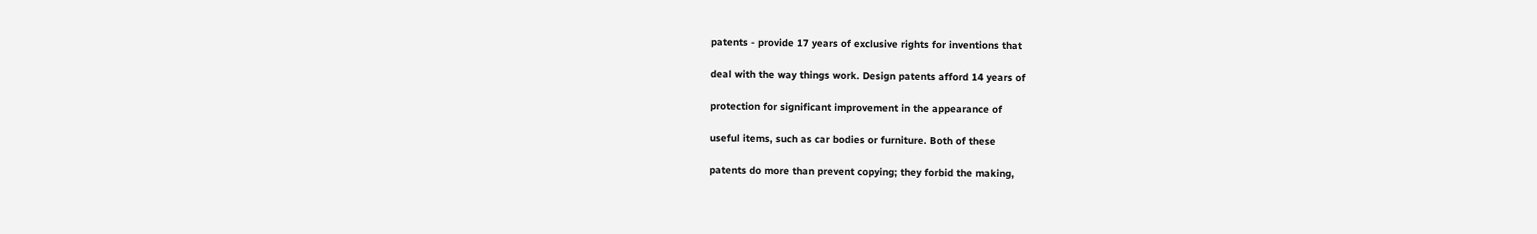patents - provide 17 years of exclusive rights for inventions that

deal with the way things work. Design patents afford 14 years of

protection for significant improvement in the appearance of

useful items, such as car bodies or furniture. Both of these

patents do more than prevent copying; they forbid the making,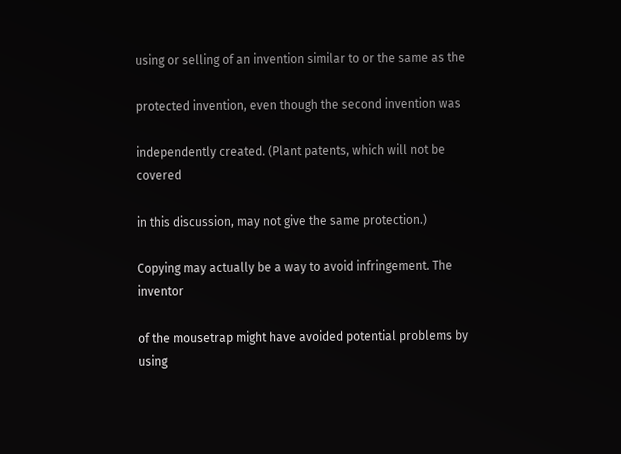using or selling of an invention similar to or the same as the

protected invention, even though the second invention was

independently created. (Plant patents, which will not be covered

in this discussion, may not give the same protection.)

Copying may actually be a way to avoid infringement. The inventor

of the mousetrap might have avoided potential problems by using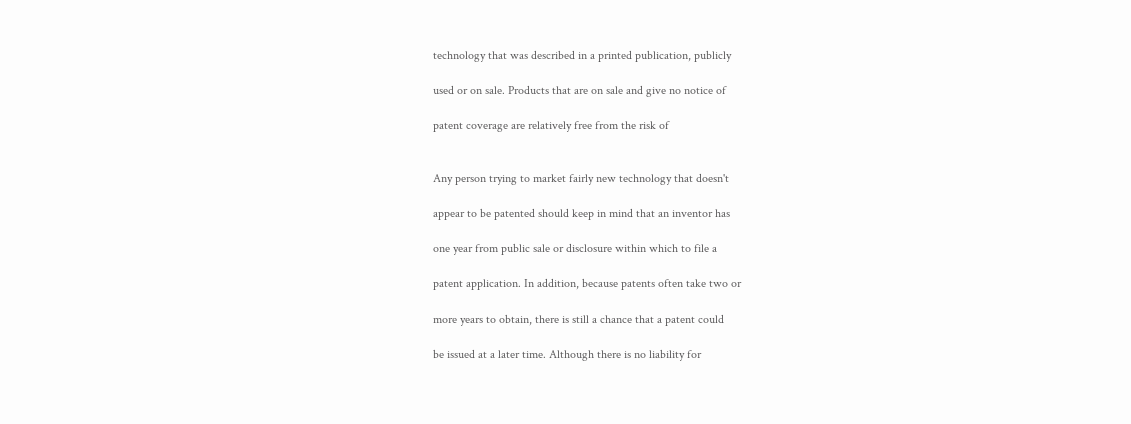technology that was described in a printed publication, publicly

used or on sale. Products that are on sale and give no notice of

patent coverage are relatively free from the risk of


Any person trying to market fairly new technology that doesn't

appear to be patented should keep in mind that an inventor has

one year from public sale or disclosure within which to file a

patent application. In addition, because patents often take two or

more years to obtain, there is still a chance that a patent could

be issued at a later time. Although there is no liability for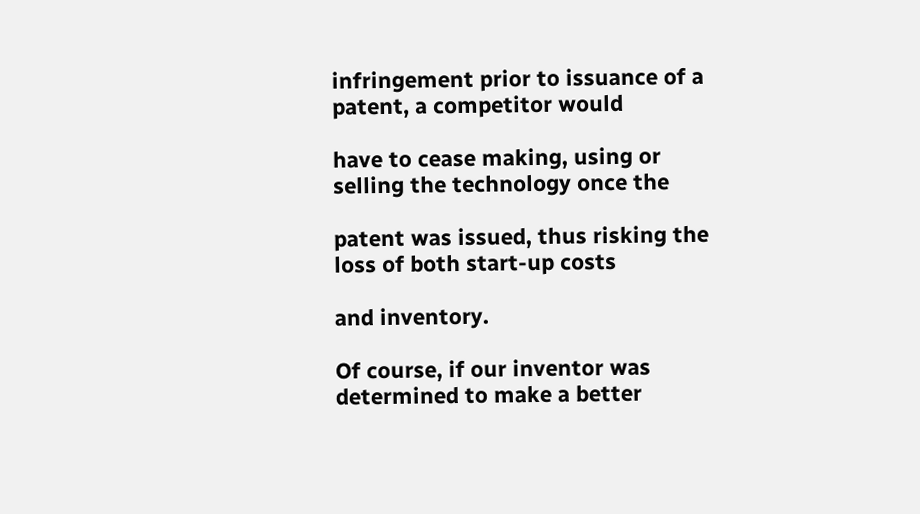infringement prior to issuance of a patent, a competitor would

have to cease making, using or selling the technology once the

patent was issued, thus risking the loss of both start-up costs

and inventory.

Of course, if our inventor was determined to make a better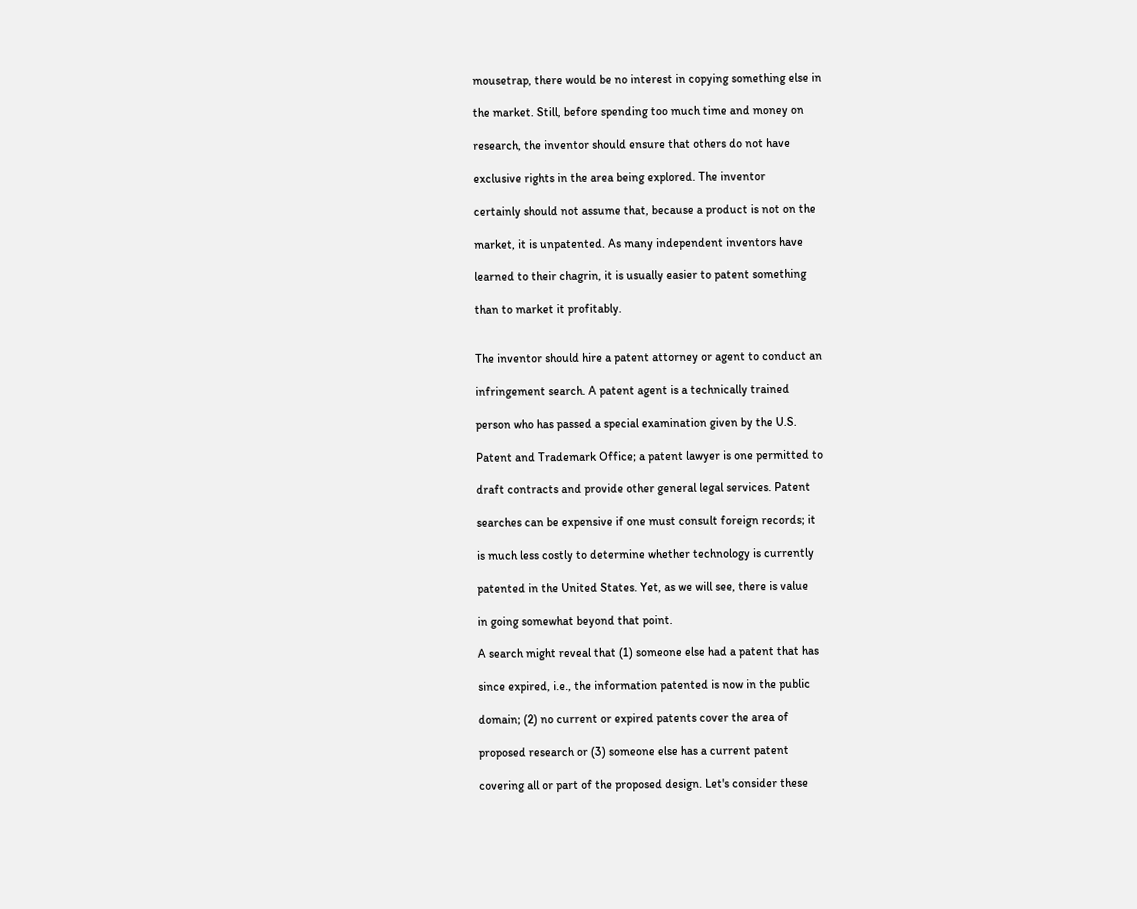mousetrap, there would be no interest in copying something else in

the market. Still, before spending too much time and money on

research, the inventor should ensure that others do not have

exclusive rights in the area being explored. The inventor

certainly should not assume that, because a product is not on the

market, it is unpatented. As many independent inventors have

learned to their chagrin, it is usually easier to patent something

than to market it profitably.


The inventor should hire a patent attorney or agent to conduct an

infringement search. A patent agent is a technically trained

person who has passed a special examination given by the U.S.

Patent and Trademark Office; a patent lawyer is one permitted to

draft contracts and provide other general legal services. Patent

searches can be expensive if one must consult foreign records; it

is much less costly to determine whether technology is currently

patented in the United States. Yet, as we will see, there is value

in going somewhat beyond that point.

A search might reveal that (1) someone else had a patent that has

since expired, i.e., the information patented is now in the public

domain; (2) no current or expired patents cover the area of

proposed research or (3) someone else has a current patent

covering all or part of the proposed design. Let's consider these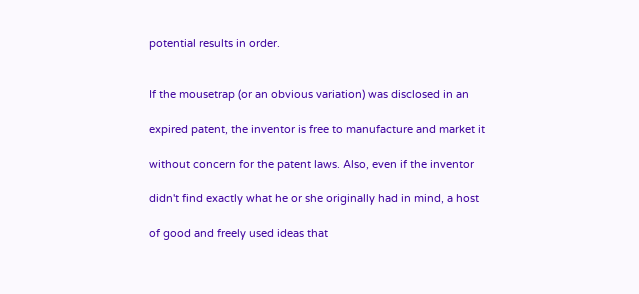potential results in order.


If the mousetrap (or an obvious variation) was disclosed in an

expired patent, the inventor is free to manufacture and market it

without concern for the patent laws. Also, even if the inventor

didn't find exactly what he or she originally had in mind, a host

of good and freely used ideas that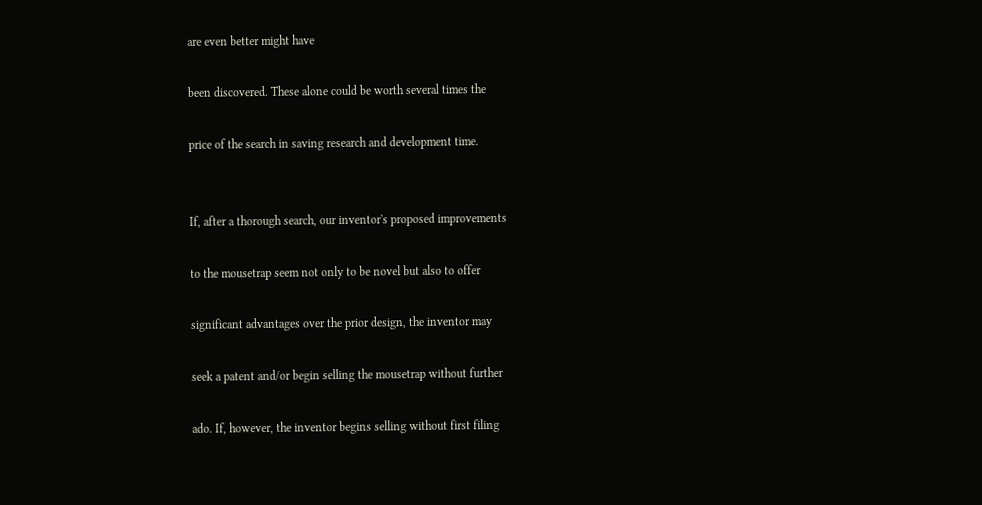are even better might have

been discovered. These alone could be worth several times the

price of the search in saving research and development time.


If, after a thorough search, our inventor's proposed improvements

to the mousetrap seem not only to be novel but also to offer

significant advantages over the prior design, the inventor may

seek a patent and/or begin selling the mousetrap without further

ado. If, however, the inventor begins selling without first filing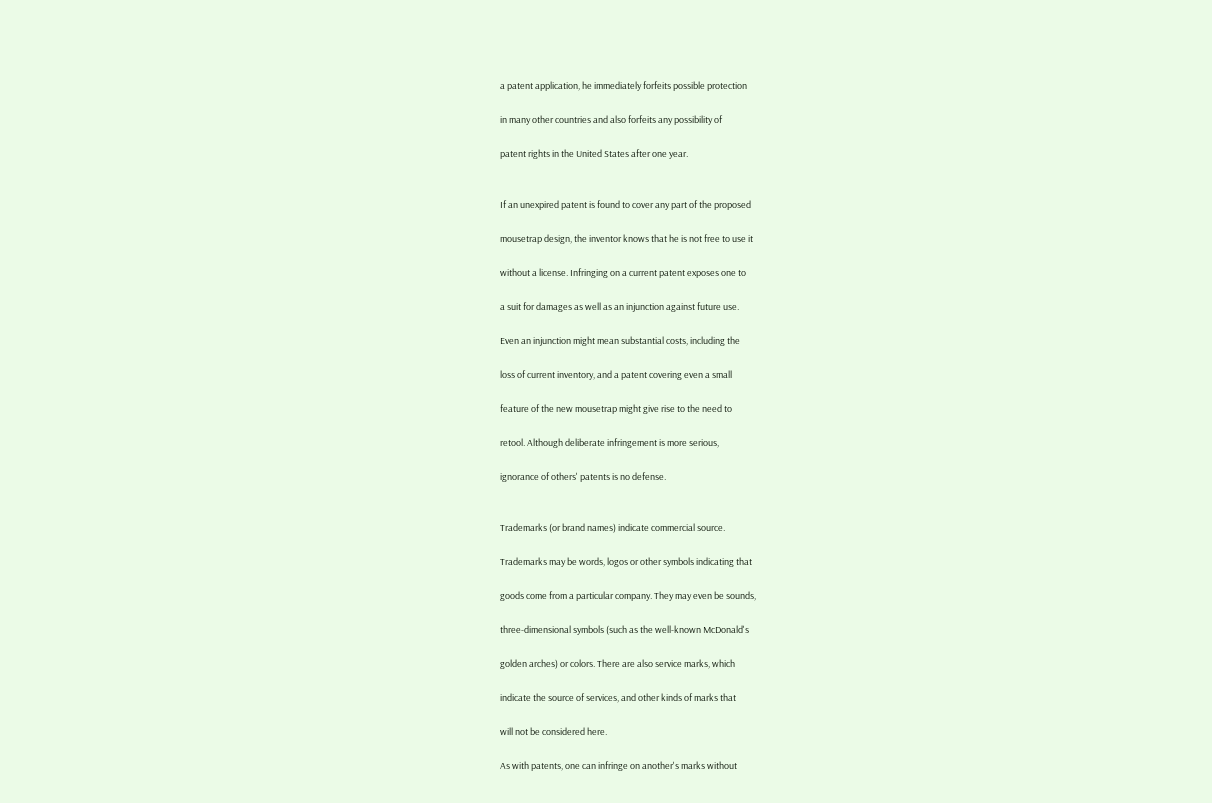a patent application, he immediately forfeits possible protection

in many other countries and also forfeits any possibility of

patent rights in the United States after one year.


If an unexpired patent is found to cover any part of the proposed

mousetrap design, the inventor knows that he is not free to use it

without a license. Infringing on a current patent exposes one to

a suit for damages as well as an injunction against future use.

Even an injunction might mean substantial costs, including the

loss of current inventory, and a patent covering even a small

feature of the new mousetrap might give rise to the need to

retool. Although deliberate infringement is more serious,

ignorance of others' patents is no defense.


Trademarks (or brand names) indicate commercial source.

Trademarks may be words, logos or other symbols indicating that

goods come from a particular company. They may even be sounds,

three-dimensional symbols (such as the well-known McDonald's

golden arches) or colors. There are also service marks, which

indicate the source of services, and other kinds of marks that

will not be considered here.

As with patents, one can infringe on another's marks without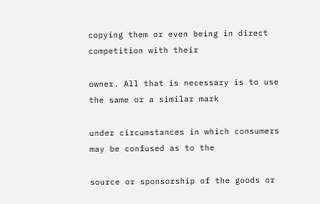copying them or even being in direct competition with their

owner. All that is necessary is to use the same or a similar mark

under circumstances in which consumers may be confused as to the

source or sponsorship of the goods or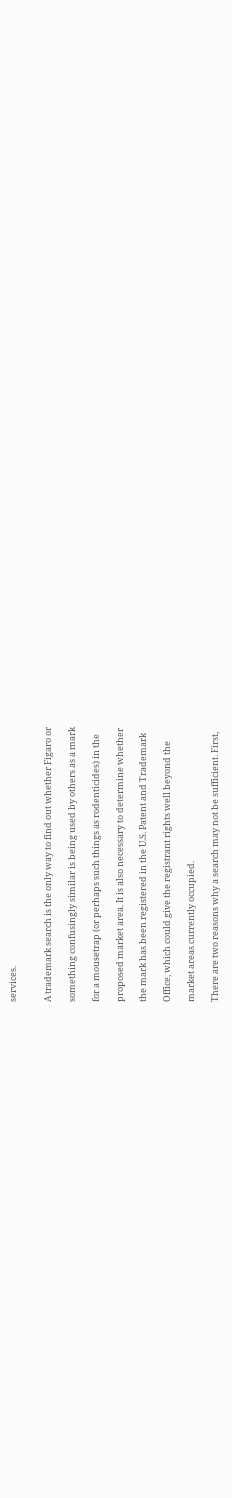services.


A trademark search is the only way to find out whether Figaro or

something confusingly similar is being used by others as a mark

for a mousetrap (or perhaps such things as rodenticides) in the

proposed market area. It is also necessary to determine whether

the mark has been registered in the U.S. Patent and Trademark

Office, which could give the registrant rights well beyond the

market areas currently occupied.

There are two reasons why a search may not be sufficient. First,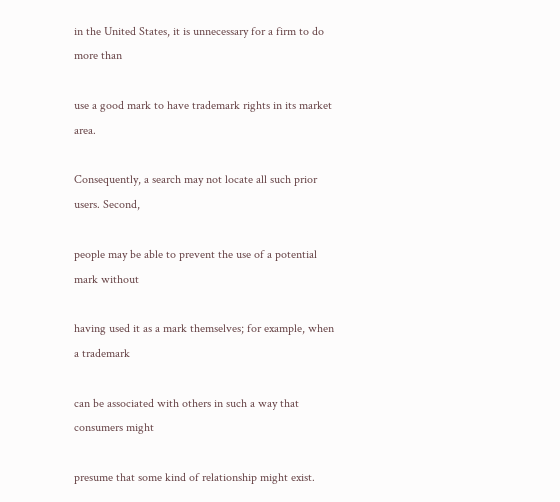in the United States, it is unnecessary for a firm to do more than

use a good mark to have trademark rights in its market area.

Consequently, a search may not locate all such prior users. Second,

people may be able to prevent the use of a potential mark without

having used it as a mark themselves; for example, when a trademark

can be associated with others in such a way that consumers might

presume that some kind of relationship might exist.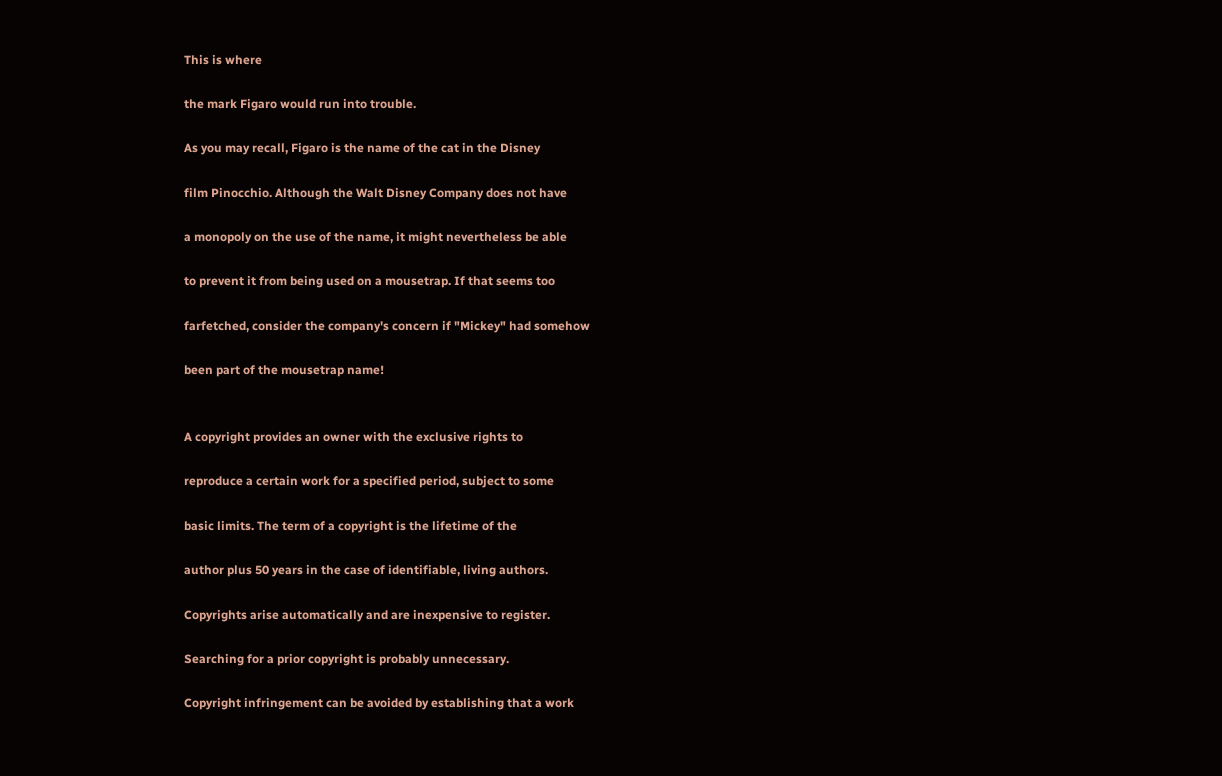This is where

the mark Figaro would run into trouble.

As you may recall, Figaro is the name of the cat in the Disney

film Pinocchio. Although the Walt Disney Company does not have

a monopoly on the use of the name, it might nevertheless be able

to prevent it from being used on a mousetrap. If that seems too

farfetched, consider the company's concern if "Mickey" had somehow

been part of the mousetrap name!


A copyright provides an owner with the exclusive rights to

reproduce a certain work for a specified period, subject to some

basic limits. The term of a copyright is the lifetime of the

author plus 50 years in the case of identifiable, living authors.

Copyrights arise automatically and are inexpensive to register.

Searching for a prior copyright is probably unnecessary.

Copyright infringement can be avoided by establishing that a work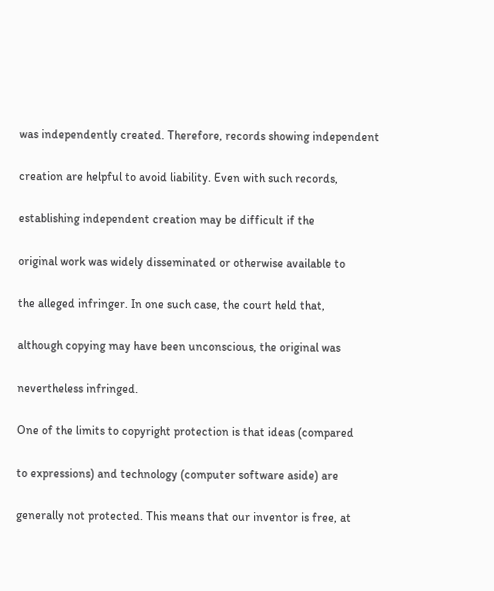was independently created. Therefore, records showing independent

creation are helpful to avoid liability. Even with such records,

establishing independent creation may be difficult if the

original work was widely disseminated or otherwise available to

the alleged infringer. In one such case, the court held that,

although copying may have been unconscious, the original was

nevertheless infringed.

One of the limits to copyright protection is that ideas (compared

to expressions) and technology (computer software aside) are

generally not protected. This means that our inventor is free, at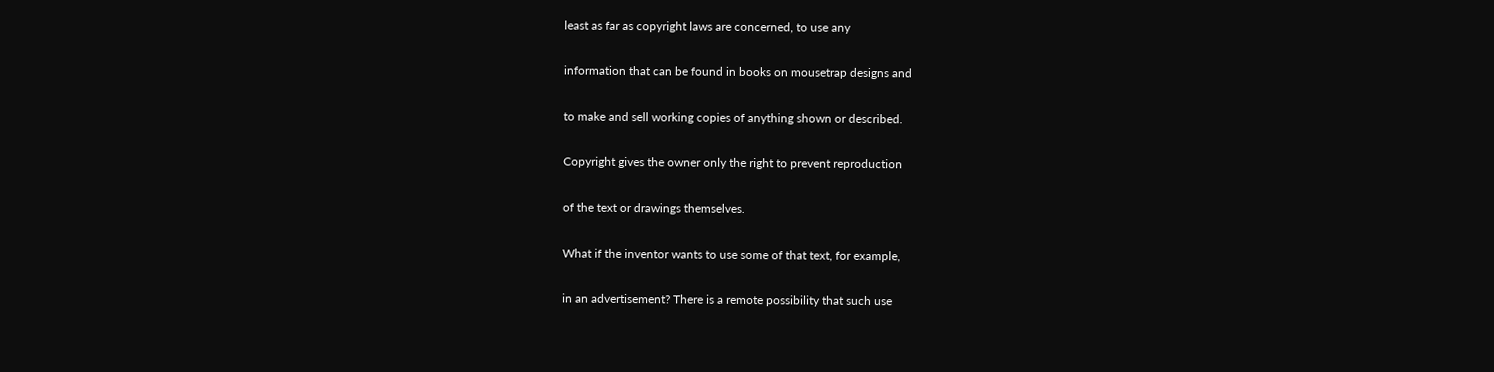least as far as copyright laws are concerned, to use any

information that can be found in books on mousetrap designs and

to make and sell working copies of anything shown or described.

Copyright gives the owner only the right to prevent reproduction

of the text or drawings themselves.

What if the inventor wants to use some of that text, for example,

in an advertisement? There is a remote possibility that such use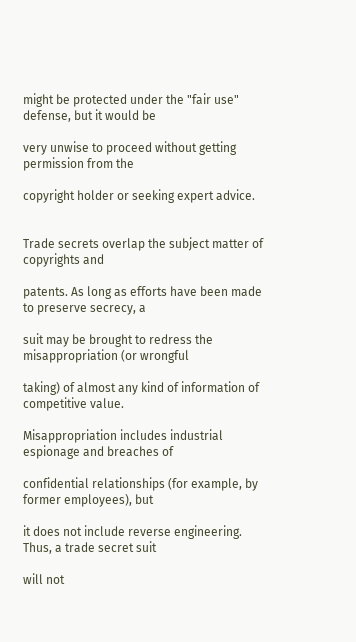might be protected under the "fair use" defense, but it would be

very unwise to proceed without getting permission from the

copyright holder or seeking expert advice.


Trade secrets overlap the subject matter of copyrights and

patents. As long as efforts have been made to preserve secrecy, a

suit may be brought to redress the misappropriation (or wrongful

taking) of almost any kind of information of competitive value.

Misappropriation includes industrial espionage and breaches of

confidential relationships (for example, by former employees), but

it does not include reverse engineering. Thus, a trade secret suit

will not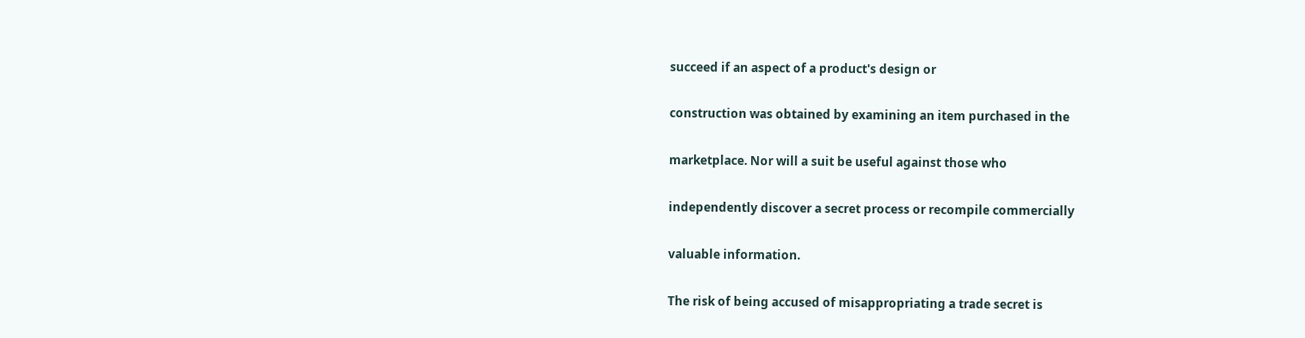succeed if an aspect of a product's design or

construction was obtained by examining an item purchased in the

marketplace. Nor will a suit be useful against those who

independently discover a secret process or recompile commercially

valuable information.

The risk of being accused of misappropriating a trade secret is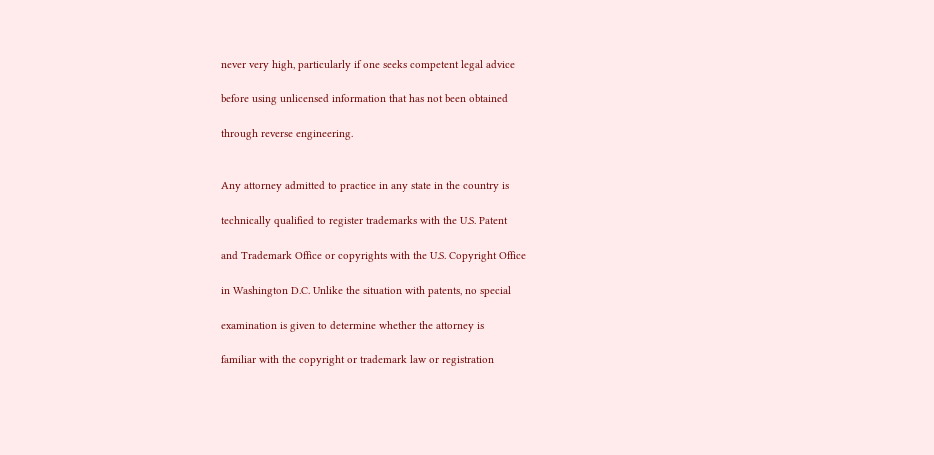never very high, particularly if one seeks competent legal advice

before using unlicensed information that has not been obtained

through reverse engineering.


Any attorney admitted to practice in any state in the country is

technically qualified to register trademarks with the U.S. Patent

and Trademark Office or copyrights with the U.S. Copyright Office

in Washington D.C. Unlike the situation with patents, no special

examination is given to determine whether the attorney is

familiar with the copyright or trademark law or registration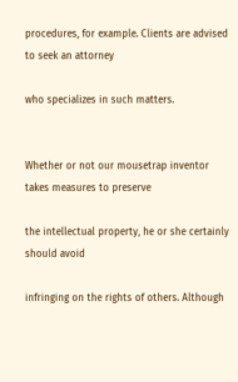procedures, for example. Clients are advised to seek an attorney

who specializes in such matters.


Whether or not our mousetrap inventor takes measures to preserve

the intellectual property, he or she certainly should avoid

infringing on the rights of others. Although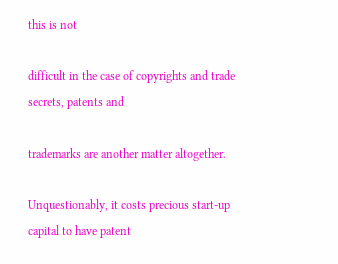this is not

difficult in the case of copyrights and trade secrets, patents and

trademarks are another matter altogether.

Unquestionably, it costs precious start-up capital to have patent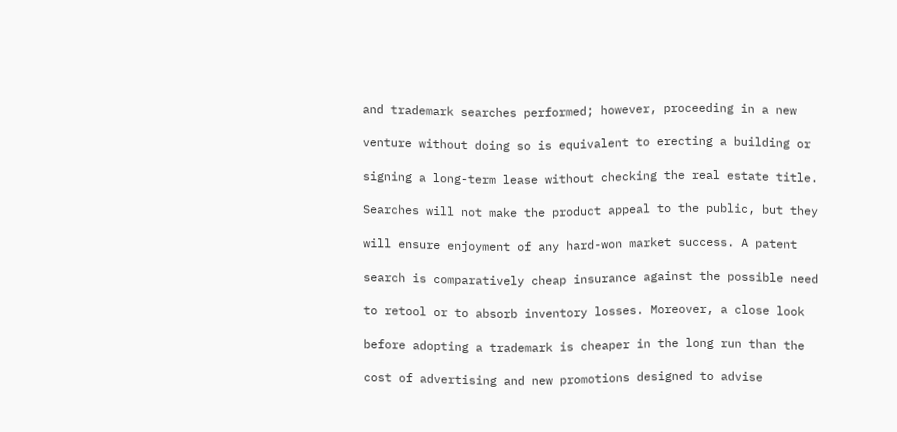and trademark searches performed; however, proceeding in a new

venture without doing so is equivalent to erecting a building or

signing a long-term lease without checking the real estate title.

Searches will not make the product appeal to the public, but they

will ensure enjoyment of any hard-won market success. A patent

search is comparatively cheap insurance against the possible need

to retool or to absorb inventory losses. Moreover, a close look

before adopting a trademark is cheaper in the long run than the

cost of advertising and new promotions designed to advise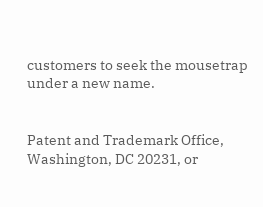customers to seek the mousetrap under a new name.


Patent and Trademark Office, Washington, DC 20231, or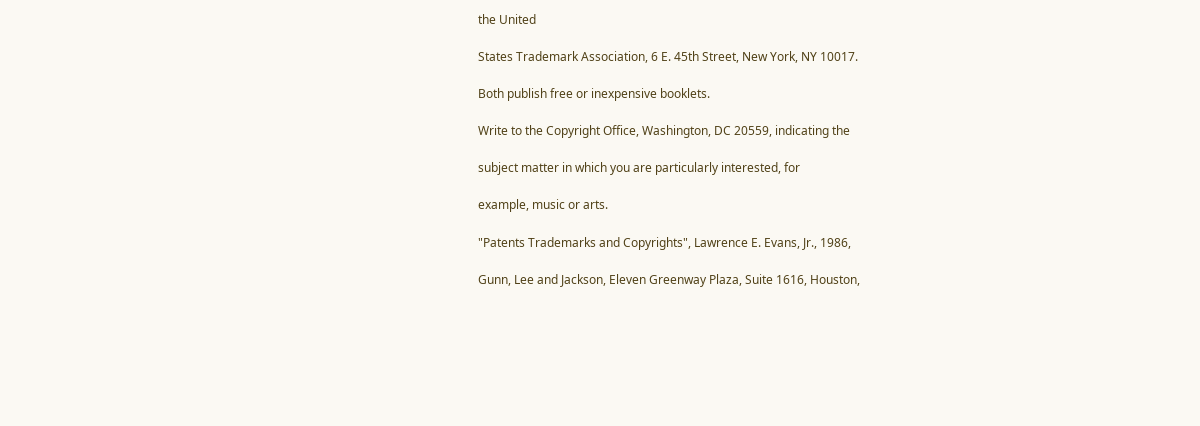the United

States Trademark Association, 6 E. 45th Street, New York, NY 10017.

Both publish free or inexpensive booklets.

Write to the Copyright Office, Washington, DC 20559, indicating the

subject matter in which you are particularly interested, for

example, music or arts.

"Patents Trademarks and Copyrights", Lawrence E. Evans, Jr., 1986,

Gunn, Lee and Jackson, Eleven Greenway Plaza, Suite 1616, Houston,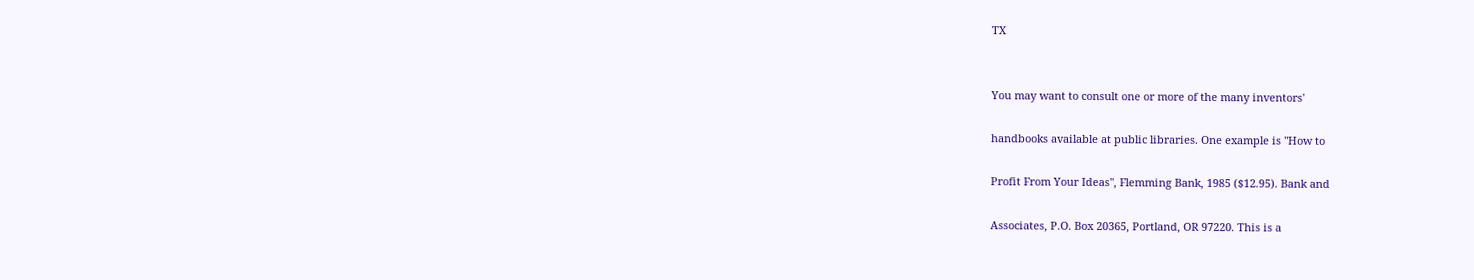TX


You may want to consult one or more of the many inventors'

handbooks available at public libraries. One example is "How to

Profit From Your Ideas", Flemming Bank, 1985 ($12.95). Bank and

Associates, P.O. Box 20365, Portland, OR 97220. This is a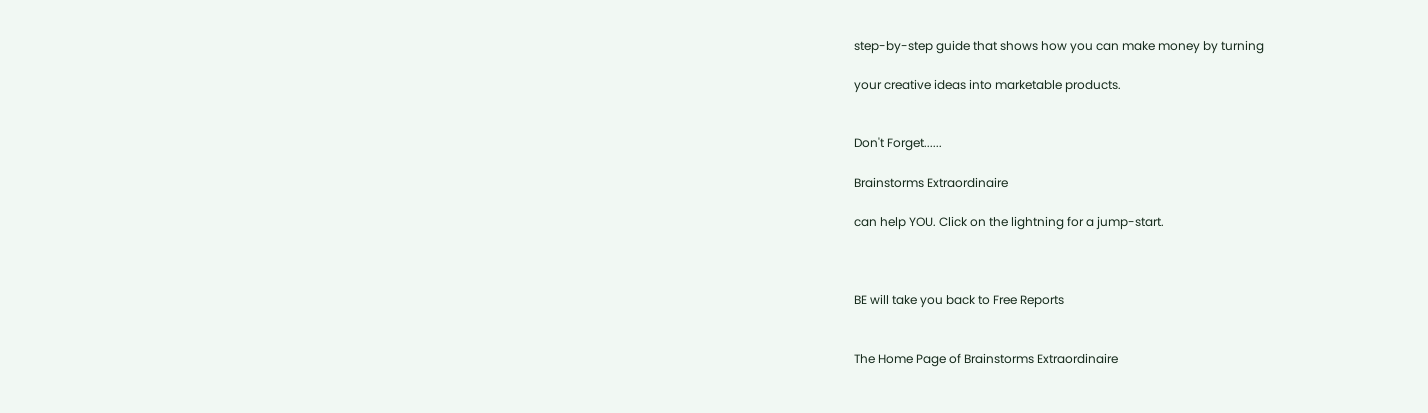step-by-step guide that shows how you can make money by turning

your creative ideas into marketable products.


Don't Forget......

Brainstorms Extraordinaire

can help YOU. Click on the lightning for a jump-start.



BE will take you back to Free Reports


The Home Page of Brainstorms Extraordinaire